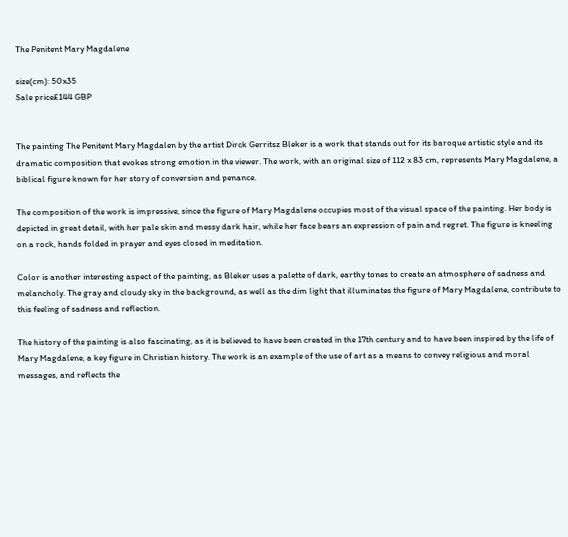The Penitent Mary Magdalene

size(cm): 50x35
Sale price£144 GBP


The painting The Penitent Mary Magdalen by the artist Dirck Gerritsz Bleker is a work that stands out for its baroque artistic style and its dramatic composition that evokes strong emotion in the viewer. The work, with an original size of 112 x 83 cm, represents Mary Magdalene, a biblical figure known for her story of conversion and penance.

The composition of the work is impressive, since the figure of Mary Magdalene occupies most of the visual space of the painting. Her body is depicted in great detail, with her pale skin and messy dark hair, while her face bears an expression of pain and regret. The figure is kneeling on a rock, hands folded in prayer and eyes closed in meditation.

Color is another interesting aspect of the painting, as Bleker uses a palette of dark, earthy tones to create an atmosphere of sadness and melancholy. The gray and cloudy sky in the background, as well as the dim light that illuminates the figure of Mary Magdalene, contribute to this feeling of sadness and reflection.

The history of the painting is also fascinating, as it is believed to have been created in the 17th century and to have been inspired by the life of Mary Magdalene, a key figure in Christian history. The work is an example of the use of art as a means to convey religious and moral messages, and reflects the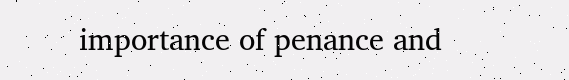importance of penance and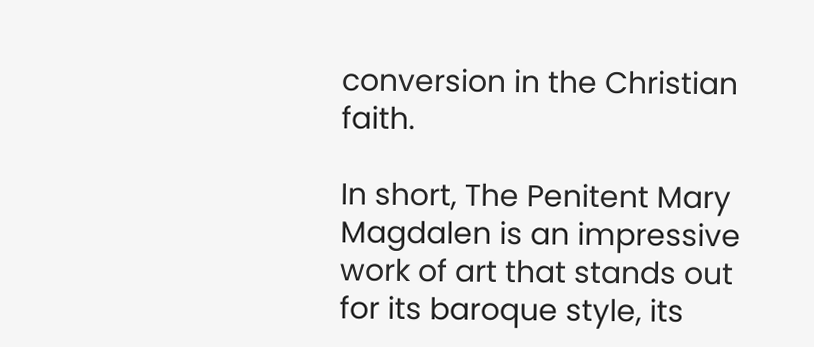conversion in the Christian faith.

In short, The Penitent Mary Magdalen is an impressive work of art that stands out for its baroque style, its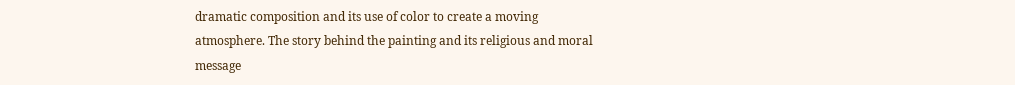dramatic composition and its use of color to create a moving atmosphere. The story behind the painting and its religious and moral message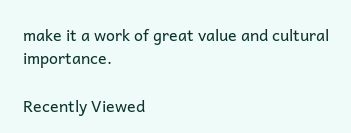make it a work of great value and cultural importance.

Recently Viewed